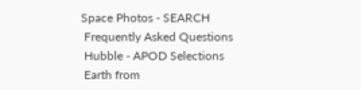Space Photos - SEARCH
 Frequently Asked Questions
 Hubble - APOD Selections
 Earth from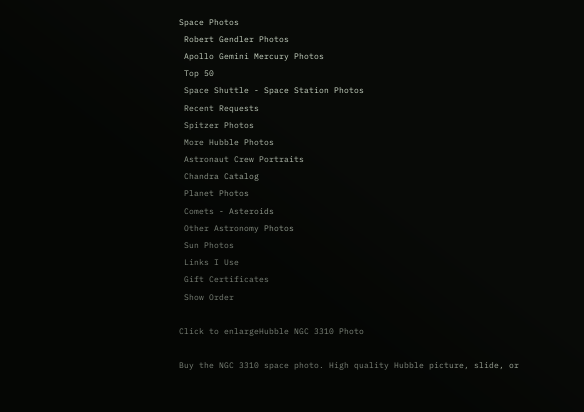Space Photos
 Robert Gendler Photos
 Apollo Gemini Mercury Photos
 Top 50
 Space Shuttle - Space Station Photos
 Recent Requests
 Spitzer Photos
 More Hubble Photos
 Astronaut Crew Portraits
 Chandra Catalog
 Planet Photos
 Comets - Asteroids
 Other Astronomy Photos
 Sun Photos
 Links I Use
 Gift Certificates
 Show Order

Click to enlargeHubble NGC 3310 Photo

Buy the NGC 3310 space photo. High quality Hubble picture, slide, or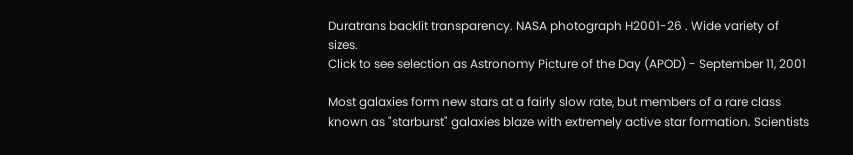Duratrans backlit transparency. NASA photograph H2001-26 . Wide variety of sizes.
Click to see selection as Astronomy Picture of the Day (APOD) - September 11, 2001

Most galaxies form new stars at a fairly slow rate, but members of a rare class known as "starburst" galaxies blaze with extremely active star formation. Scientists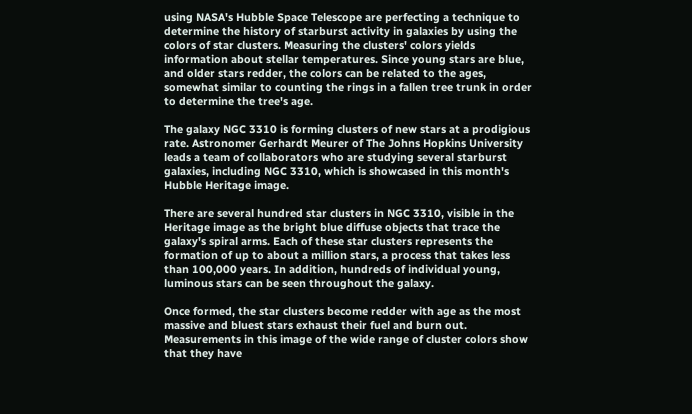using NASA's Hubble Space Telescope are perfecting a technique to determine the history of starburst activity in galaxies by using the colors of star clusters. Measuring the clusters' colors yields information about stellar temperatures. Since young stars are blue, and older stars redder, the colors can be related to the ages, somewhat similar to counting the rings in a fallen tree trunk in order to determine the tree's age.

The galaxy NGC 3310 is forming clusters of new stars at a prodigious rate. Astronomer Gerhardt Meurer of The Johns Hopkins University leads a team of collaborators who are studying several starburst galaxies, including NGC 3310, which is showcased in this month's Hubble Heritage image.

There are several hundred star clusters in NGC 3310, visible in the Heritage image as the bright blue diffuse objects that trace the galaxy's spiral arms. Each of these star clusters represents the formation of up to about a million stars, a process that takes less than 100,000 years. In addition, hundreds of individual young, luminous stars can be seen throughout the galaxy.

Once formed, the star clusters become redder with age as the most massive and bluest stars exhaust their fuel and burn out. Measurements in this image of the wide range of cluster colors show that they have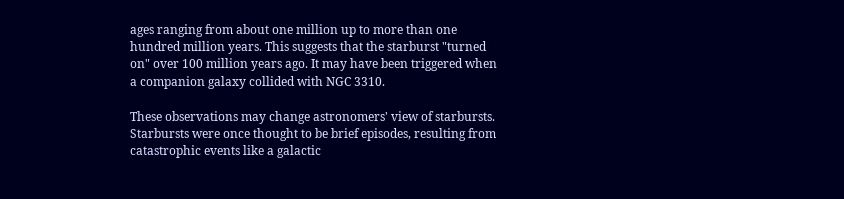ages ranging from about one million up to more than one hundred million years. This suggests that the starburst "turned on" over 100 million years ago. It may have been triggered when a companion galaxy collided with NGC 3310.

These observations may change astronomers' view of starbursts. Starbursts were once thought to be brief episodes, resulting from catastrophic events like a galactic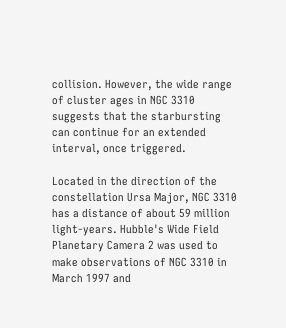collision. However, the wide range of cluster ages in NGC 3310 suggests that the starbursting can continue for an extended interval, once triggered.

Located in the direction of the constellation Ursa Major, NGC 3310 has a distance of about 59 million light-years. Hubble's Wide Field Planetary Camera 2 was used to make observations of NGC 3310 in March 1997 and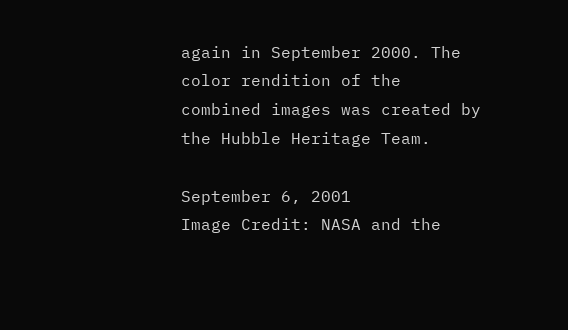again in September 2000. The color rendition of the combined images was created by the Hubble Heritage Team.

September 6, 2001
Image Credit: NASA and the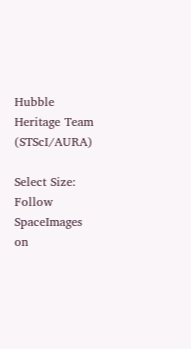Hubble Heritage Team (STScI/AURA)

Select Size:
Follow SpaceImages on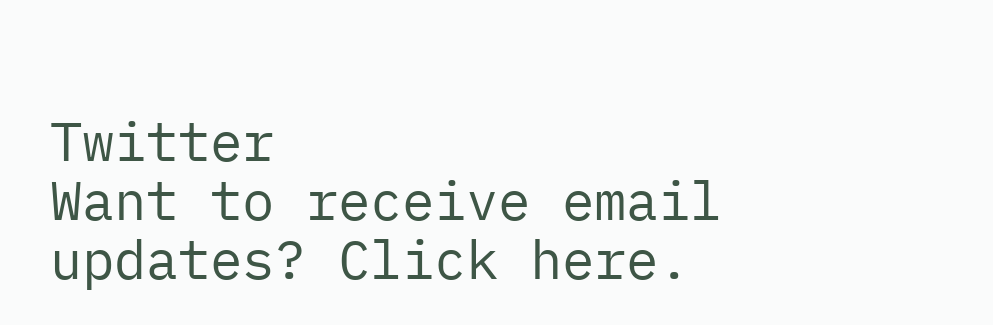Twitter
Want to receive email updates? Click here.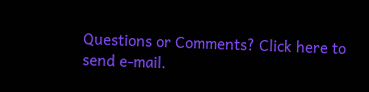Questions or Comments? Click here to send e-mail.